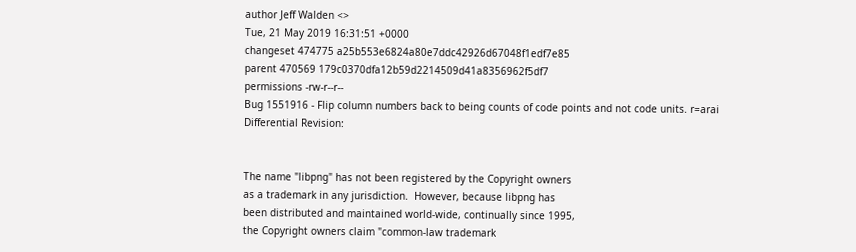author Jeff Walden <>
Tue, 21 May 2019 16:31:51 +0000
changeset 474775 a25b553e6824a80e7ddc42926d67048f1edf7e85
parent 470569 179c0370dfa12b59d2214509d41a8356962f5df7
permissions -rw-r--r--
Bug 1551916 - Flip column numbers back to being counts of code points and not code units. r=arai Differential Revision:


The name "libpng" has not been registered by the Copyright owners
as a trademark in any jurisdiction.  However, because libpng has
been distributed and maintained world-wide, continually since 1995,
the Copyright owners claim "common-law trademark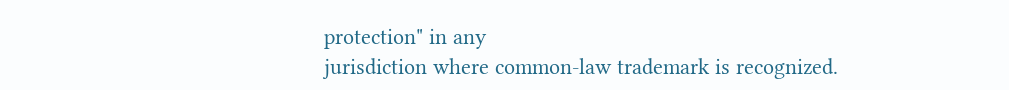protection" in any
jurisdiction where common-law trademark is recognized.